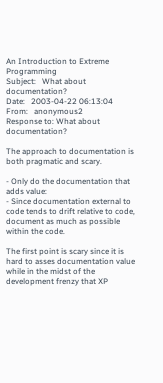An Introduction to Extreme Programming
Subject:   What about documentation?
Date:   2003-04-22 06:13:04
From:   anonymous2
Response to: What about documentation?

The approach to documentation is both pragmatic and scary.

- Only do the documentation that adds value:
- Since documentation external to code tends to drift relative to code, document as much as possible within the code.

The first point is scary since it is hard to asses documentation value while in the midst of the development frenzy that XP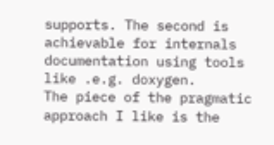supports. The second is achievable for internals documentation using tools like .e.g. doxygen.
The piece of the pragmatic approach I like is the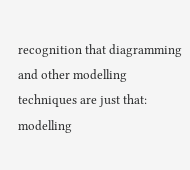recognition that diagramming and other modelling techniques are just that: modelling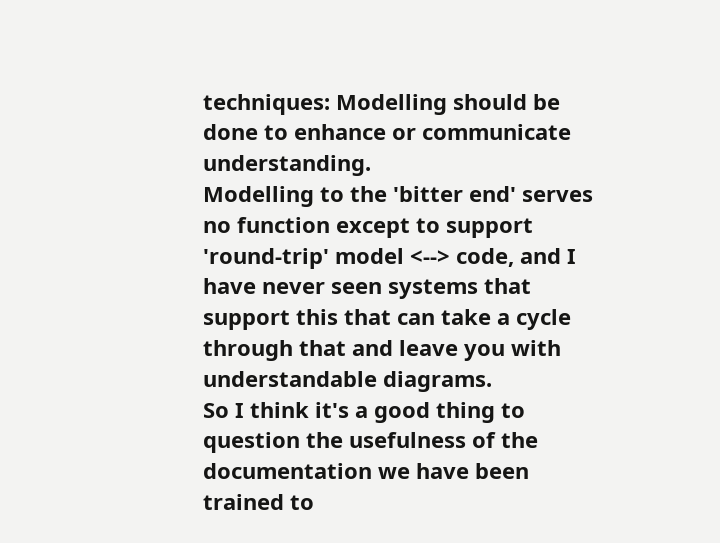techniques: Modelling should be done to enhance or communicate understanding.
Modelling to the 'bitter end' serves no function except to support 'round-trip' model <--> code, and I have never seen systems that support this that can take a cycle through that and leave you with understandable diagrams.
So I think it's a good thing to question the usefulness of the documentation we have been trained to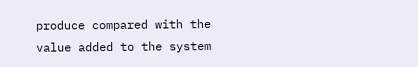produce compared with the value added to the system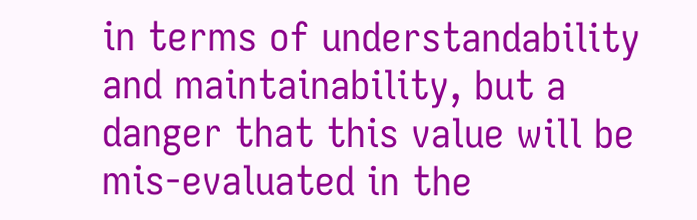in terms of understandability and maintainability, but a danger that this value will be mis-evaluated in the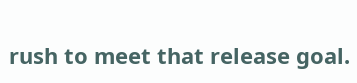rush to meet that release goal.